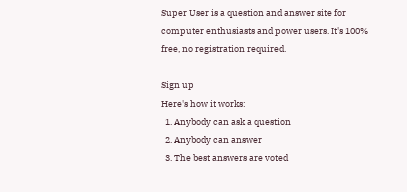Super User is a question and answer site for computer enthusiasts and power users. It's 100% free, no registration required.

Sign up
Here's how it works:
  1. Anybody can ask a question
  2. Anybody can answer
  3. The best answers are voted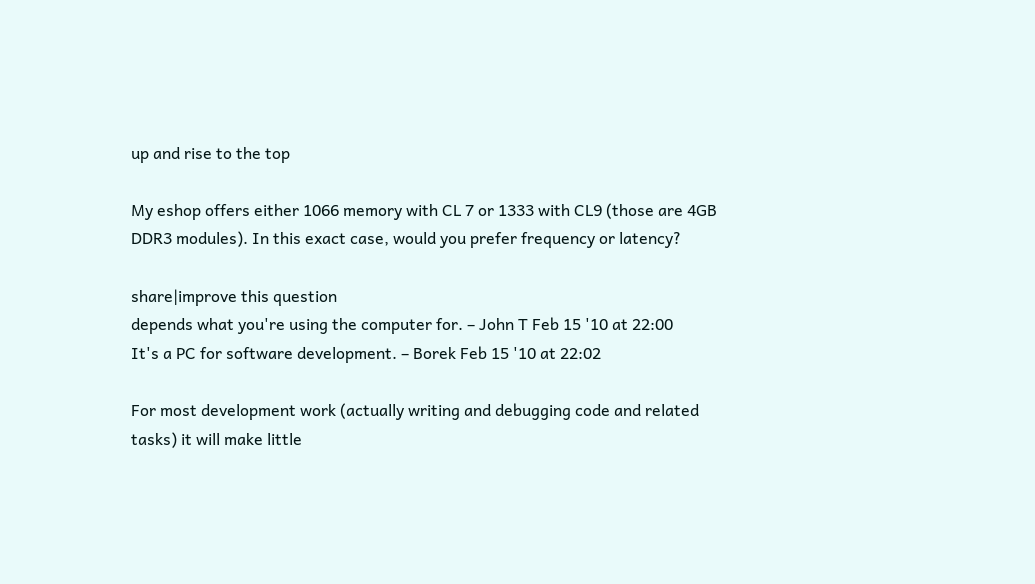up and rise to the top

My eshop offers either 1066 memory with CL 7 or 1333 with CL9 (those are 4GB DDR3 modules). In this exact case, would you prefer frequency or latency?

share|improve this question
depends what you're using the computer for. – John T Feb 15 '10 at 22:00
It's a PC for software development. – Borek Feb 15 '10 at 22:02

For most development work (actually writing and debugging code and related tasks) it will make little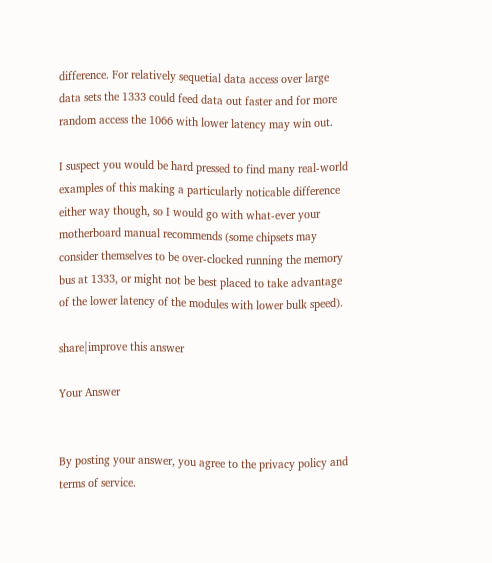difference. For relatively sequetial data access over large data sets the 1333 could feed data out faster and for more random access the 1066 with lower latency may win out.

I suspect you would be hard pressed to find many real-world examples of this making a particularly noticable difference either way though, so I would go with what-ever your motherboard manual recommends (some chipsets may consider themselves to be over-clocked running the memory bus at 1333, or might not be best placed to take advantage of the lower latency of the modules with lower bulk speed).

share|improve this answer

Your Answer


By posting your answer, you agree to the privacy policy and terms of service.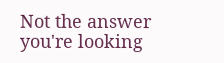Not the answer you're looking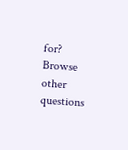for? Browse other questions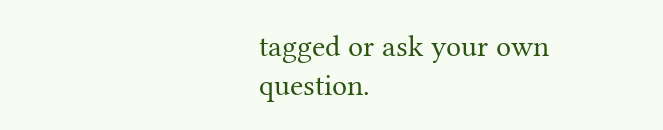tagged or ask your own question.